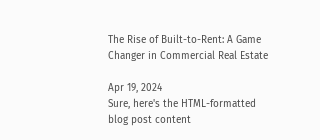The Rise of Built-to-Rent: A Game Changer in Commercial Real Estate

Apr 19, 2024
Sure, here's the HTML-formatted blog post content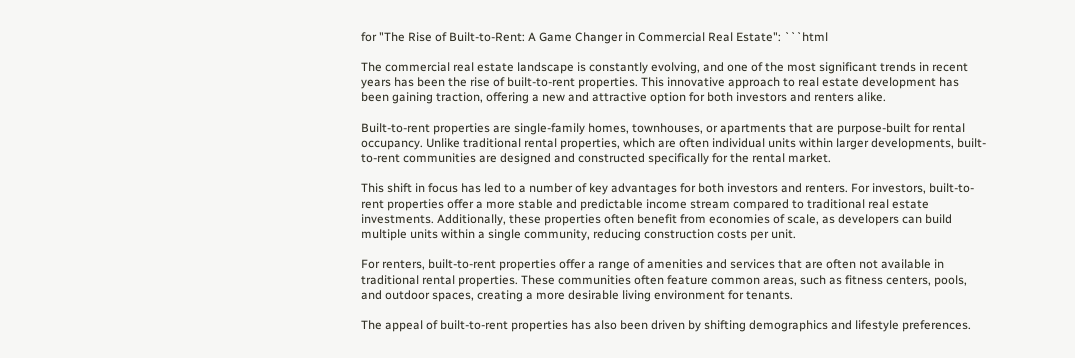for "The Rise of Built-to-Rent: A Game Changer in Commercial Real Estate": ```html

The commercial real estate landscape is constantly evolving, and one of the most significant trends in recent years has been the rise of built-to-rent properties. This innovative approach to real estate development has been gaining traction, offering a new and attractive option for both investors and renters alike.

Built-to-rent properties are single-family homes, townhouses, or apartments that are purpose-built for rental occupancy. Unlike traditional rental properties, which are often individual units within larger developments, built-to-rent communities are designed and constructed specifically for the rental market.

This shift in focus has led to a number of key advantages for both investors and renters. For investors, built-to-rent properties offer a more stable and predictable income stream compared to traditional real estate investments. Additionally, these properties often benefit from economies of scale, as developers can build multiple units within a single community, reducing construction costs per unit.

For renters, built-to-rent properties offer a range of amenities and services that are often not available in traditional rental properties. These communities often feature common areas, such as fitness centers, pools, and outdoor spaces, creating a more desirable living environment for tenants.

The appeal of built-to-rent properties has also been driven by shifting demographics and lifestyle preferences.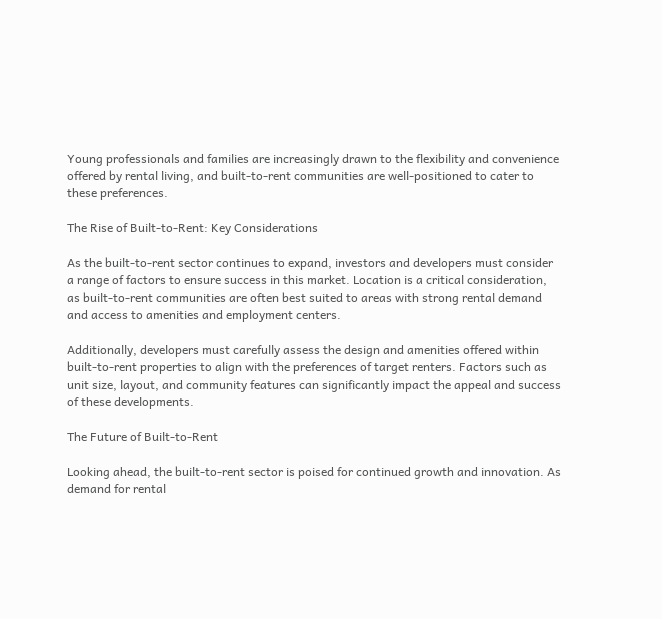Young professionals and families are increasingly drawn to the flexibility and convenience offered by rental living, and built-to-rent communities are well-positioned to cater to these preferences.

The Rise of Built-to-Rent: Key Considerations

As the built-to-rent sector continues to expand, investors and developers must consider a range of factors to ensure success in this market. Location is a critical consideration, as built-to-rent communities are often best suited to areas with strong rental demand and access to amenities and employment centers.

Additionally, developers must carefully assess the design and amenities offered within built-to-rent properties to align with the preferences of target renters. Factors such as unit size, layout, and community features can significantly impact the appeal and success of these developments.

The Future of Built-to-Rent

Looking ahead, the built-to-rent sector is poised for continued growth and innovation. As demand for rental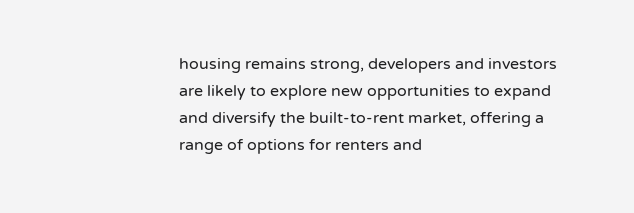housing remains strong, developers and investors are likely to explore new opportunities to expand and diversify the built-to-rent market, offering a range of options for renters and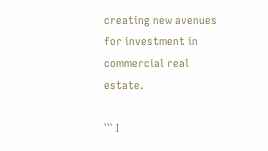creating new avenues for investment in commercial real estate.

``` I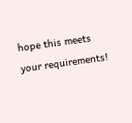hope this meets your requirements!